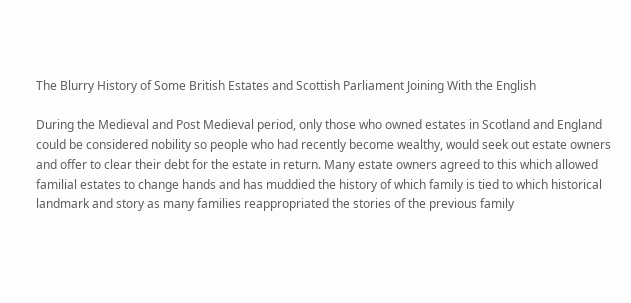The Blurry History of Some British Estates and Scottish Parliament Joining With the English

During the Medieval and Post Medieval period, only those who owned estates in Scotland and England could be considered nobility so people who had recently become wealthy, would seek out estate owners and offer to clear their debt for the estate in return. Many estate owners agreed to this which allowed familial estates to change hands and has muddied the history of which family is tied to which historical landmark and story as many families reappropriated the stories of the previous family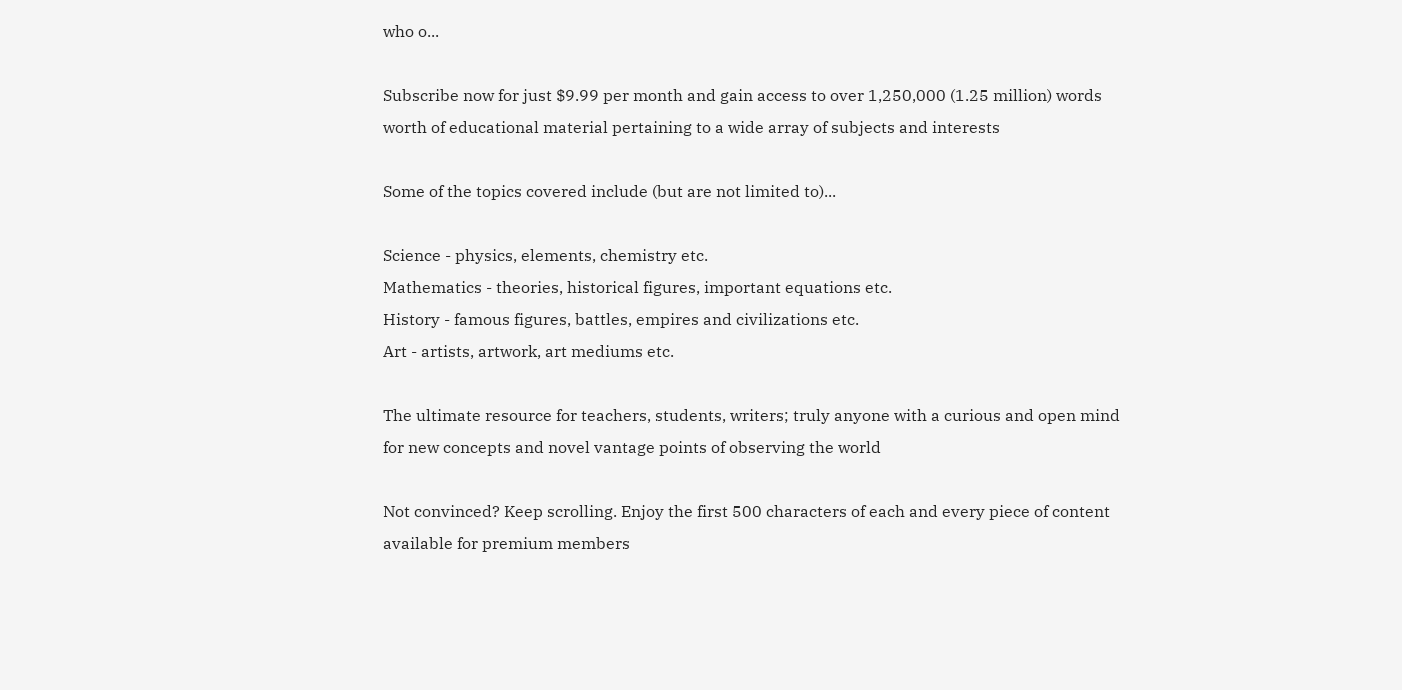who o...

Subscribe now for just $9.99 per month and gain access to over 1,250,000 (1.25 million) words worth of educational material pertaining to a wide array of subjects and interests

Some of the topics covered include (but are not limited to)...

Science - physics, elements, chemistry etc.
Mathematics - theories, historical figures, important equations etc.
History - famous figures, battles, empires and civilizations etc.
Art - artists, artwork, art mediums etc.

The ultimate resource for teachers, students, writers; truly anyone with a curious and open mind for new concepts and novel vantage points of observing the world

Not convinced? Keep scrolling. Enjoy the first 500 characters of each and every piece of content available for premium members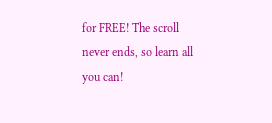for FREE! The scroll never ends, so learn all you can!